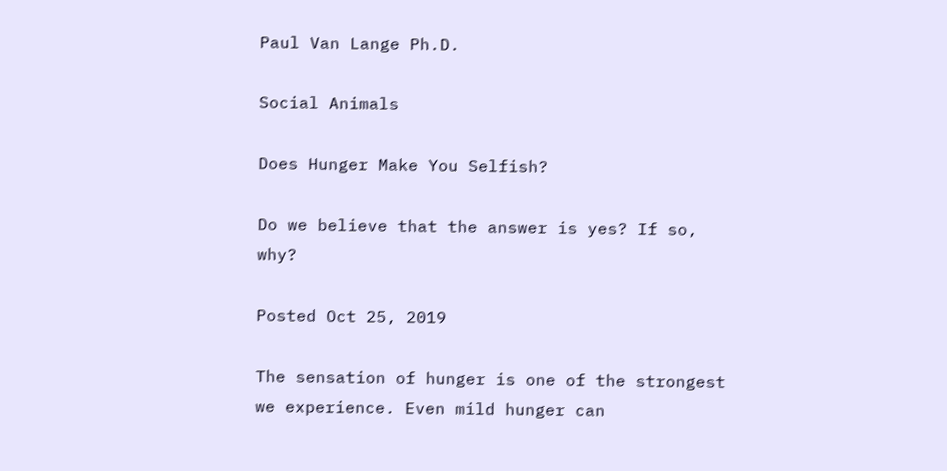Paul Van Lange Ph.D.

Social Animals

Does Hunger Make You Selfish?

Do we believe that the answer is yes? If so, why?

Posted Oct 25, 2019

The sensation of hunger is one of the strongest we experience. Even mild hunger can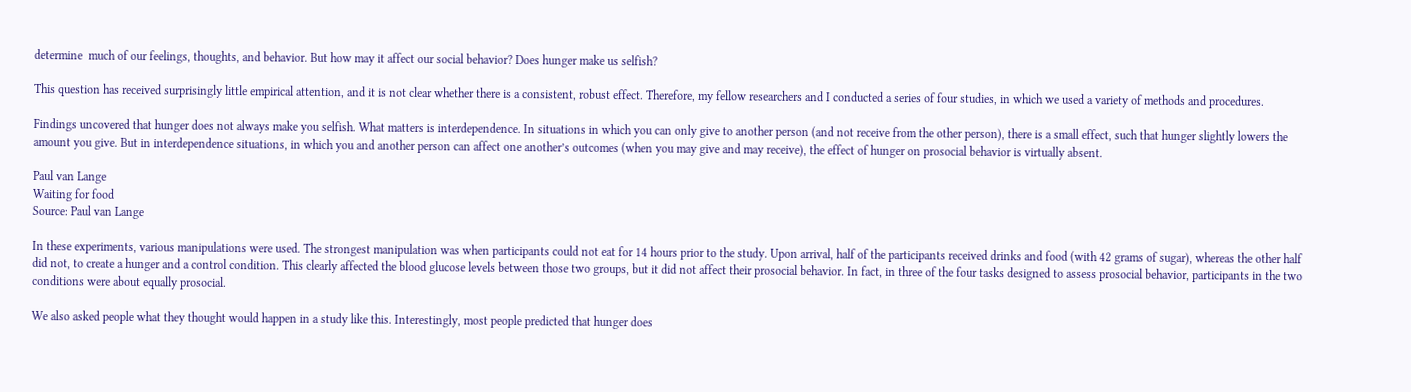determine  much of our feelings, thoughts, and behavior. But how may it affect our social behavior? Does hunger make us selfish?

This question has received surprisingly little empirical attention, and it is not clear whether there is a consistent, robust effect. Therefore, my fellow researchers and I conducted a series of four studies, in which we used a variety of methods and procedures.

Findings uncovered that hunger does not always make you selfish. What matters is interdependence. In situations in which you can only give to another person (and not receive from the other person), there is a small effect, such that hunger slightly lowers the amount you give. But in interdependence situations, in which you and another person can affect one another’s outcomes (when you may give and may receive), the effect of hunger on prosocial behavior is virtually absent.

Paul van Lange
Waiting for food
Source: Paul van Lange

In these experiments, various manipulations were used. The strongest manipulation was when participants could not eat for 14 hours prior to the study. Upon arrival, half of the participants received drinks and food (with 42 grams of sugar), whereas the other half did not, to create a hunger and a control condition. This clearly affected the blood glucose levels between those two groups, but it did not affect their prosocial behavior. In fact, in three of the four tasks designed to assess prosocial behavior, participants in the two conditions were about equally prosocial.

We also asked people what they thought would happen in a study like this. Interestingly, most people predicted that hunger does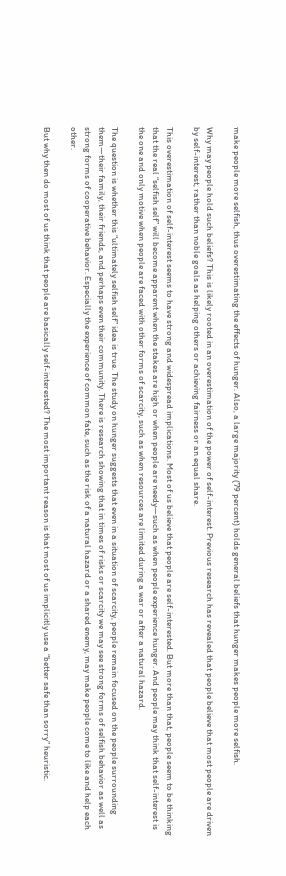make people more selfish, thus overestimating the effects of hunger. Also, a large majority (79 percent) holds general beliefs that hunger makes people more selfish.

Why may people hold such beliefs? This is likely rooted in an overestimation of the power of self-interest. Previous research has revealed that people believe that most people are driven by self-interest, rather than noble goals as helping others or achieving fairness or an equal share.

This overestimation of self-interest seems to have strong and widespread implications. Most of us believe that people are self-interested. But more than that, people seem to be thinking that the real “selfish self” will become apparent when the stakes are high or when people are needy—such as when people experience hunger. And people may think that self-interest is the one and only motive when people are faced with other forms of scarcity, such as when resources are limited during a war or after a natural hazard.

The question is whether this “ultimately selfish self” idea is true. The study on hunger suggests that even in a situation of scarcity, people remain focused on the people surrounding them—their family, their friends, and perhaps even their community. There is research showing that in times of risks or scarcity we may see strong forms of selfish behavior as well as strong forms of cooperative behavior. Especially the experience of common fate, such as the risk of a natural hazard or a shared enemy, may make people come to like and help each other.

But why then do most of us think that people are basically self-interested? The most important reason is that most of us implicitly use a “better safe than sorry” heuristic.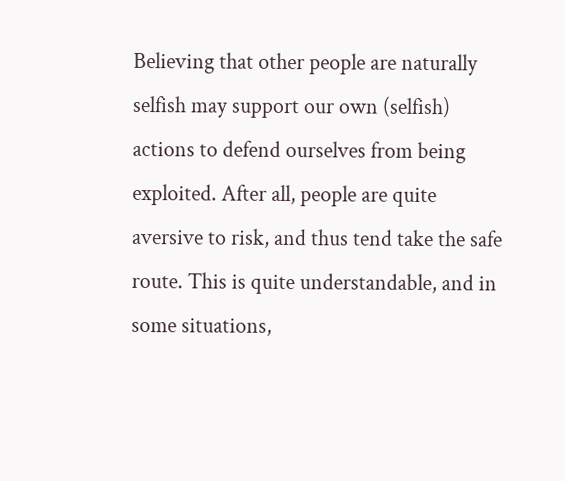Believing that other people are naturally selfish may support our own (selfish) actions to defend ourselves from being exploited. After all, people are quite aversive to risk, and thus tend take the safe route. This is quite understandable, and in some situations,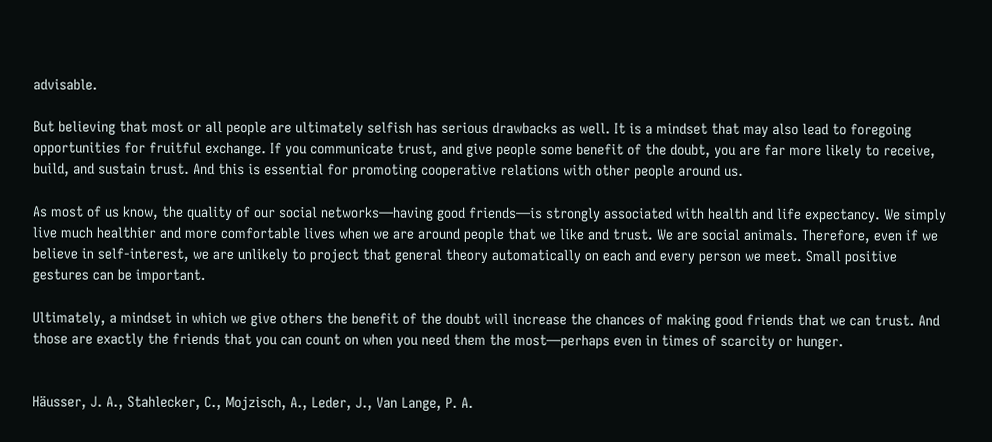advisable.

But believing that most or all people are ultimately selfish has serious drawbacks as well. It is a mindset that may also lead to foregoing opportunities for fruitful exchange. If you communicate trust, and give people some benefit of the doubt, you are far more likely to receive, build, and sustain trust. And this is essential for promoting cooperative relations with other people around us.

As most of us know, the quality of our social networks—having good friends—is strongly associated with health and life expectancy. We simply live much healthier and more comfortable lives when we are around people that we like and trust. We are social animals. Therefore, even if we believe in self-interest, we are unlikely to project that general theory automatically on each and every person we meet. Small positive gestures can be important.

Ultimately, a mindset in which we give others the benefit of the doubt will increase the chances of making good friends that we can trust. And those are exactly the friends that you can count on when you need them the most—perhaps even in times of scarcity or hunger.


Häusser, J. A., Stahlecker, C., Mojzisch, A., Leder, J., Van Lange, P. A.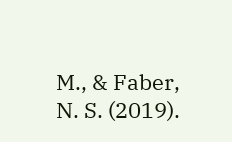M., & Faber, N. S. (2019).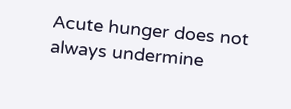Acute hunger does not always undermine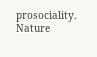prosociality. Nature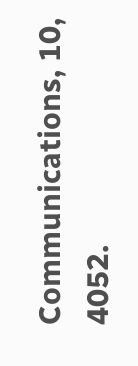Communications, 10, 4052.